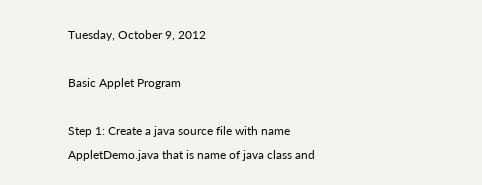Tuesday, October 9, 2012

Basic Applet Program

Step 1: Create a java source file with name AppletDemo.java that is name of java class and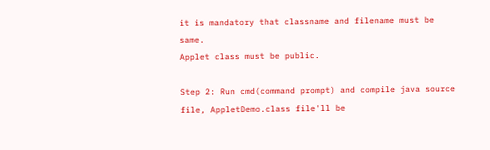it is mandatory that classname and filename must be same.
Applet class must be public.

Step 2: Run cmd(command prompt) and compile java source file, AppletDemo.class file'll be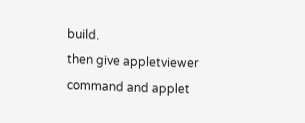build.
then give appletviewer command and applet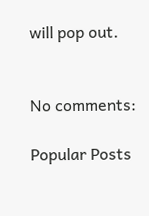will pop out.


No comments:

Popular Posts